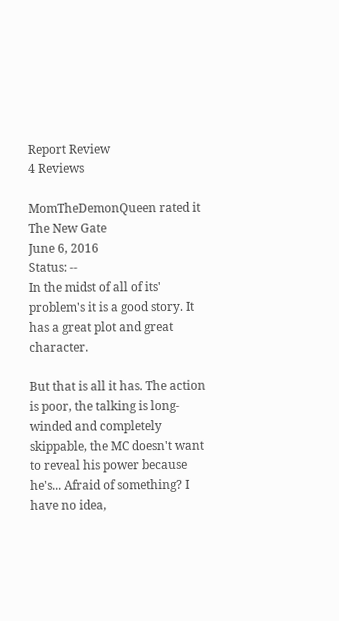Report Review
4 Reviews

MomTheDemonQueen rated it
The New Gate
June 6, 2016
Status: --
In the midst of all of its' problem's it is a good story. It has a great plot and great character.

But that is all it has. The action is poor, the talking is long-winded and completely skippable, the MC doesn't want to reveal his power because he's... Afraid of something? I have no idea,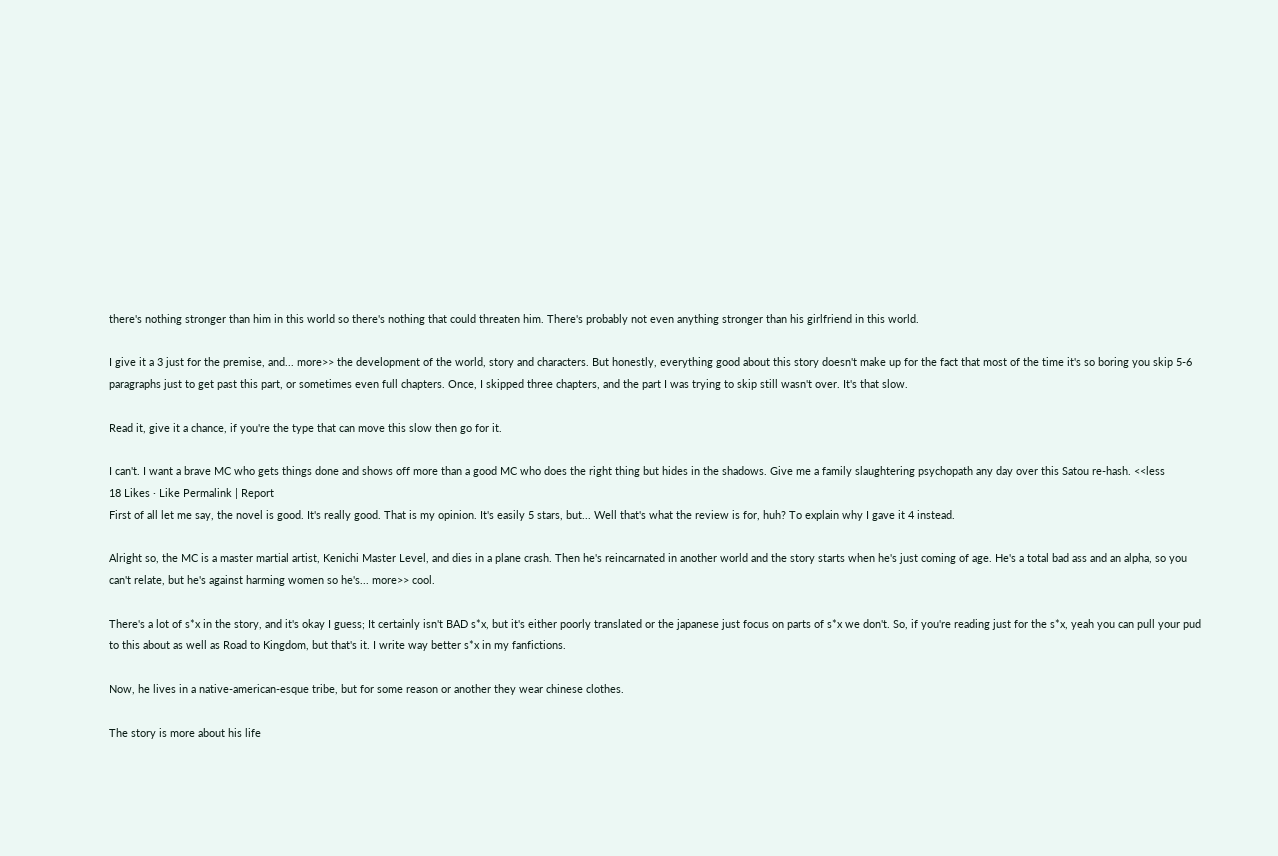there's nothing stronger than him in this world so there's nothing that could threaten him. There's probably not even anything stronger than his girlfriend in this world.

I give it a 3 just for the premise, and... more>> the development of the world, story and characters. But honestly, everything good about this story doesn't make up for the fact that most of the time it's so boring you skip 5-6 paragraphs just to get past this part, or sometimes even full chapters. Once, I skipped three chapters, and the part I was trying to skip still wasn't over. It's that slow.

Read it, give it a chance, if you're the type that can move this slow then go for it.

I can't. I want a brave MC who gets things done and shows off more than a good MC who does the right thing but hides in the shadows. Give me a family slaughtering psychopath any day over this Satou re-hash. <<less
18 Likes · Like Permalink | Report
First of all let me say, the novel is good. It's really good. That is my opinion. It's easily 5 stars, but... Well that's what the review is for, huh? To explain why I gave it 4 instead.

Alright so, the MC is a master martial artist, Kenichi Master Level, and dies in a plane crash. Then he's reincarnated in another world and the story starts when he's just coming of age. He's a total bad ass and an alpha, so you can't relate, but he's against harming women so he's... more>> cool.

There's a lot of s*x in the story, and it's okay I guess; It certainly isn't BAD s*x, but it's either poorly translated or the japanese just focus on parts of s*x we don't. So, if you're reading just for the s*x, yeah you can pull your pud to this about as well as Road to Kingdom, but that's it. I write way better s*x in my fanfictions.

Now, he lives in a native-american-esque tribe, but for some reason or another they wear chinese clothes.

The story is more about his life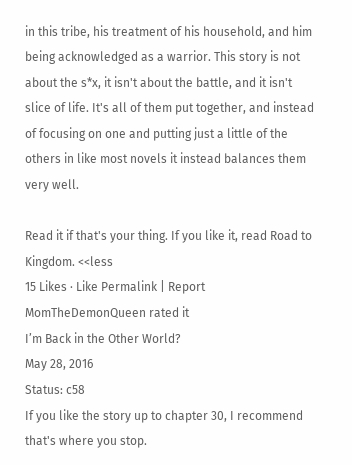in this tribe, his treatment of his household, and him being acknowledged as a warrior. This story is not about the s*x, it isn't about the battle, and it isn't slice of life. It's all of them put together, and instead of focusing on one and putting just a little of the others in like most novels it instead balances them very well.

Read it if that's your thing. If you like it, read Road to Kingdom. <<less
15 Likes · Like Permalink | Report
MomTheDemonQueen rated it
I’m Back in the Other World?
May 28, 2016
Status: c58
If you like the story up to chapter 30, I recommend that's where you stop.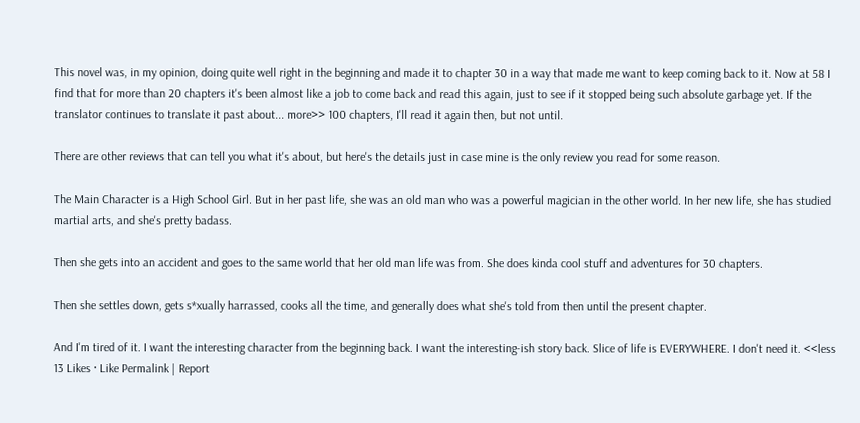This novel was, in my opinion, doing quite well right in the beginning and made it to chapter 30 in a way that made me want to keep coming back to it. Now at 58 I find that for more than 20 chapters it's been almost like a job to come back and read this again, just to see if it stopped being such absolute garbage yet. If the translator continues to translate it past about... more>> 100 chapters, I'll read it again then, but not until.

There are other reviews that can tell you what it's about, but here's the details just in case mine is the only review you read for some reason.

The Main Character is a High School Girl. But in her past life, she was an old man who was a powerful magician in the other world. In her new life, she has studied martial arts, and she's pretty badass.

Then she gets into an accident and goes to the same world that her old man life was from. She does kinda cool stuff and adventures for 30 chapters.

Then she settles down, gets s*xually harrassed, cooks all the time, and generally does what she's told from then until the present chapter.

And I'm tired of it. I want the interesting character from the beginning back. I want the interesting-ish story back. Slice of life is EVERYWHERE. I don't need it. <<less
13 Likes · Like Permalink | Report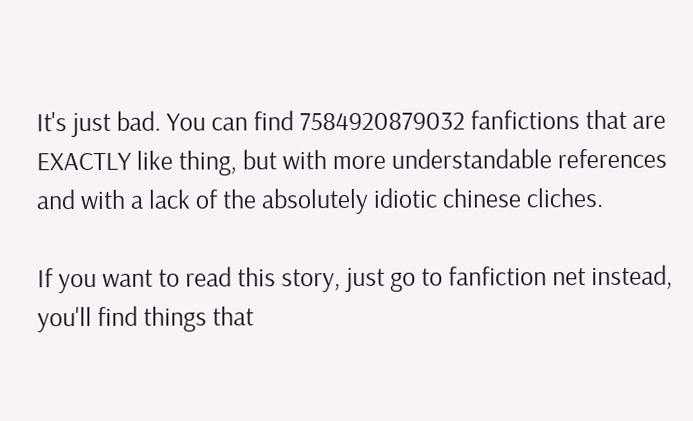It's just bad. You can find 7584920879032 fanfictions that are EXACTLY like thing, but with more understandable references and with a lack of the absolutely idiotic chinese cliches.

If you want to read this story, just go to fanfiction net instead, you'll find things that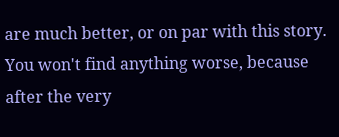are much better, or on par with this story. You won't find anything worse, because after the very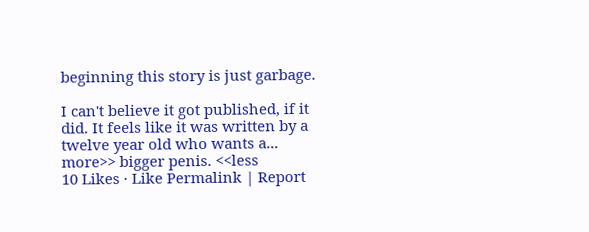beginning this story is just garbage.

I can't believe it got published, if it did. It feels like it was written by a twelve year old who wants a... more>> bigger penis. <<less
10 Likes · Like Permalink | Report